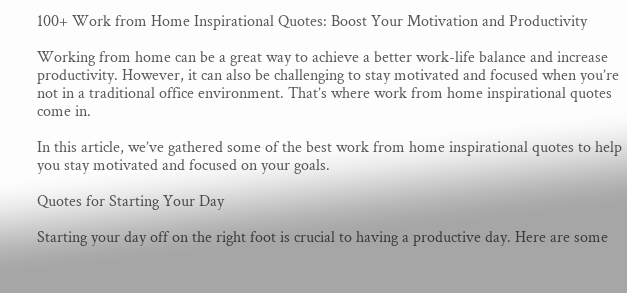100+ Work from Home Inspirational Quotes: Boost Your Motivation and Productivity

Working from home can be a great way to achieve a better work-life balance and increase productivity. However, it can also be challenging to stay motivated and focused when you’re not in a traditional office environment. That’s where work from home inspirational quotes come in.

In this article, we’ve gathered some of the best work from home inspirational quotes to help you stay motivated and focused on your goals.

Quotes for Starting Your Day

Starting your day off on the right foot is crucial to having a productive day. Here are some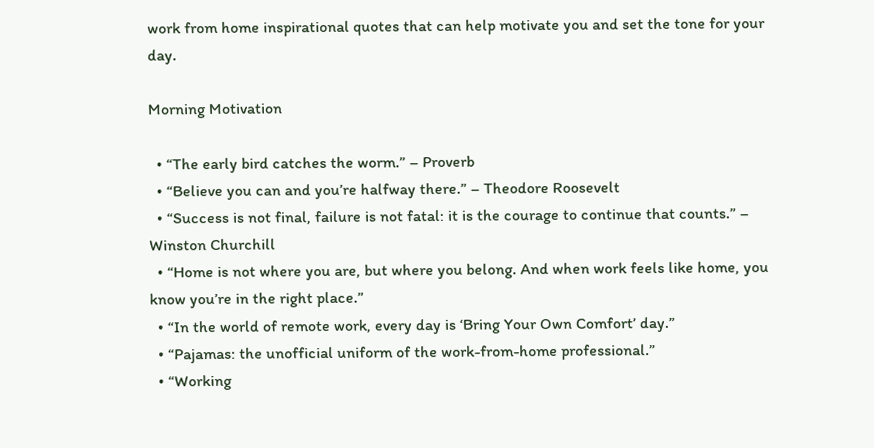work from home inspirational quotes that can help motivate you and set the tone for your day.

Morning Motivation

  • “The early bird catches the worm.” – Proverb
  • “Believe you can and you’re halfway there.” – Theodore Roosevelt
  • “Success is not final, failure is not fatal: it is the courage to continue that counts.” – Winston Churchill
  • “Home is not where you are, but where you belong. And when work feels like home, you know you’re in the right place.”
  • “In the world of remote work, every day is ‘Bring Your Own Comfort’ day.”
  • “Pajamas: the unofficial uniform of the work-from-home professional.”
  • “Working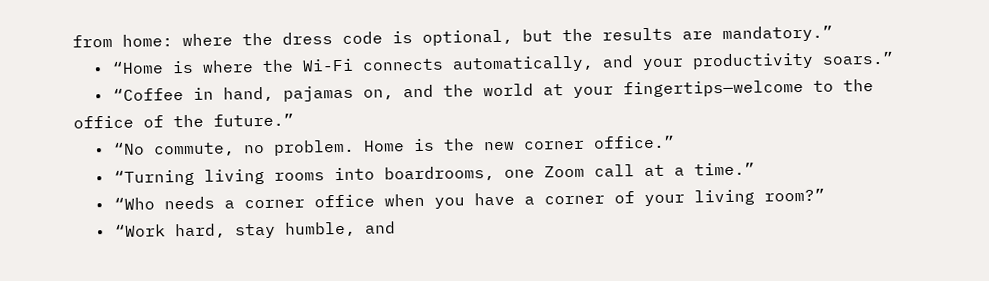from home: where the dress code is optional, but the results are mandatory.”
  • “Home is where the Wi-Fi connects automatically, and your productivity soars.”
  • “Coffee in hand, pajamas on, and the world at your fingertips—welcome to the office of the future.”
  • “No commute, no problem. Home is the new corner office.”
  • “Turning living rooms into boardrooms, one Zoom call at a time.”
  • “Who needs a corner office when you have a corner of your living room?”
  • “Work hard, stay humble, and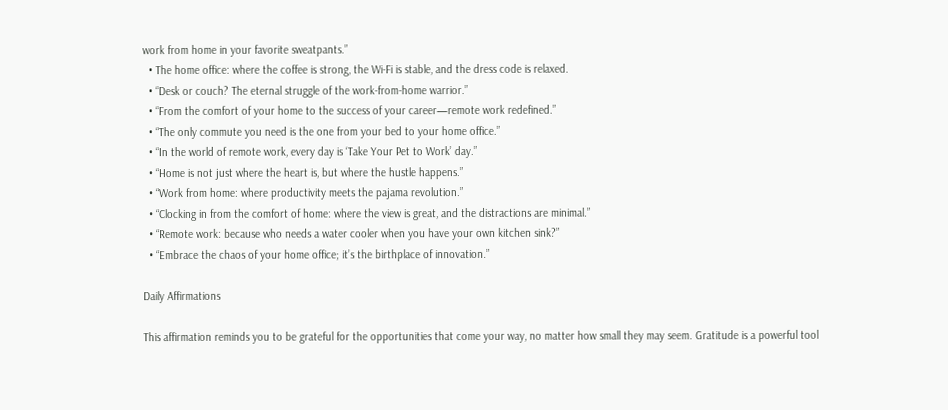work from home in your favorite sweatpants.”
  • The home office: where the coffee is strong, the Wi-Fi is stable, and the dress code is relaxed.
  • “Desk or couch? The eternal struggle of the work-from-home warrior.”
  • “From the comfort of your home to the success of your career—remote work redefined.”
  • “The only commute you need is the one from your bed to your home office.”
  • “In the world of remote work, every day is ‘Take Your Pet to Work’ day.”
  • “Home is not just where the heart is, but where the hustle happens.”
  • “Work from home: where productivity meets the pajama revolution.”
  • “Clocking in from the comfort of home: where the view is great, and the distractions are minimal.”
  • “Remote work: because who needs a water cooler when you have your own kitchen sink?”
  • “Embrace the chaos of your home office; it’s the birthplace of innovation.”

Daily Affirmations

This affirmation reminds you to be grateful for the opportunities that come your way, no matter how small they may seem. Gratitude is a powerful tool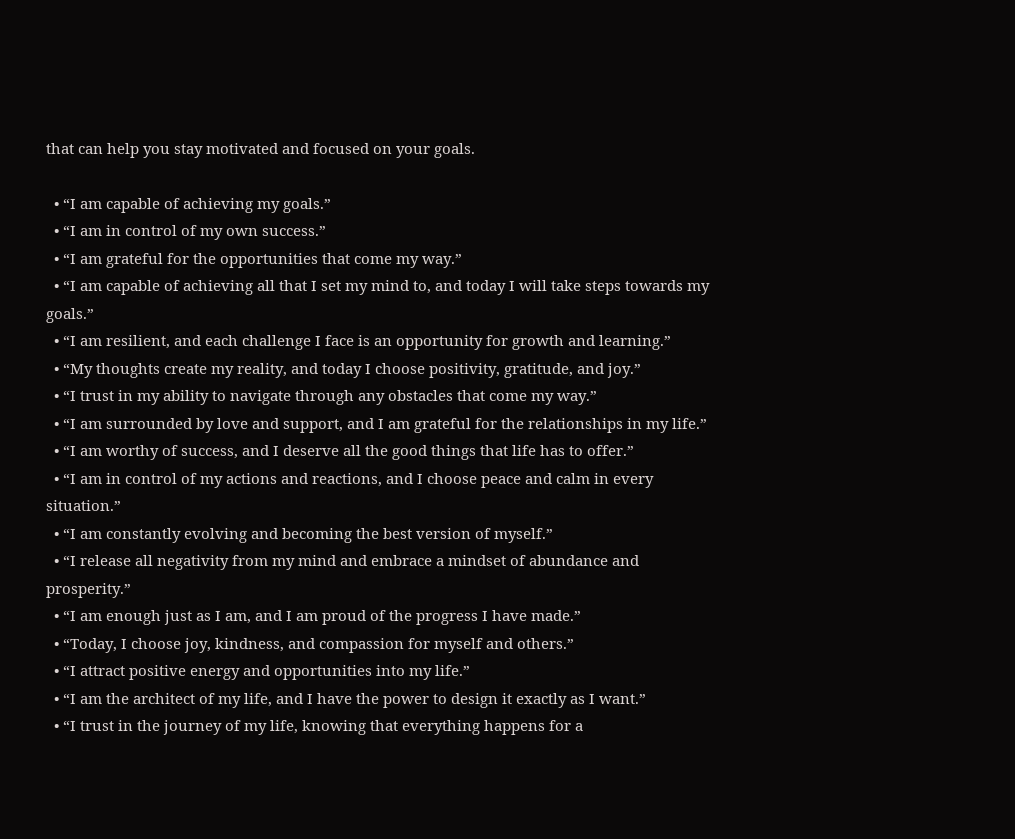that can help you stay motivated and focused on your goals.

  • “I am capable of achieving my goals.”
  • “I am in control of my own success.”
  • “I am grateful for the opportunities that come my way.”
  • “I am capable of achieving all that I set my mind to, and today I will take steps towards my goals.”
  • “I am resilient, and each challenge I face is an opportunity for growth and learning.”
  • “My thoughts create my reality, and today I choose positivity, gratitude, and joy.”
  • “I trust in my ability to navigate through any obstacles that come my way.”
  • “I am surrounded by love and support, and I am grateful for the relationships in my life.”
  • “I am worthy of success, and I deserve all the good things that life has to offer.”
  • “I am in control of my actions and reactions, and I choose peace and calm in every situation.”
  • “I am constantly evolving and becoming the best version of myself.”
  • “I release all negativity from my mind and embrace a mindset of abundance and prosperity.”
  • “I am enough just as I am, and I am proud of the progress I have made.”
  • “Today, I choose joy, kindness, and compassion for myself and others.”
  • “I attract positive energy and opportunities into my life.”
  • “I am the architect of my life, and I have the power to design it exactly as I want.”
  • “I trust in the journey of my life, knowing that everything happens for a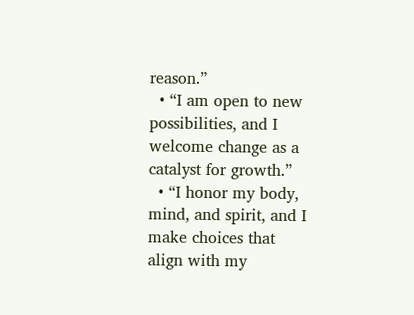reason.”
  • “I am open to new possibilities, and I welcome change as a catalyst for growth.”
  • “I honor my body, mind, and spirit, and I make choices that align with my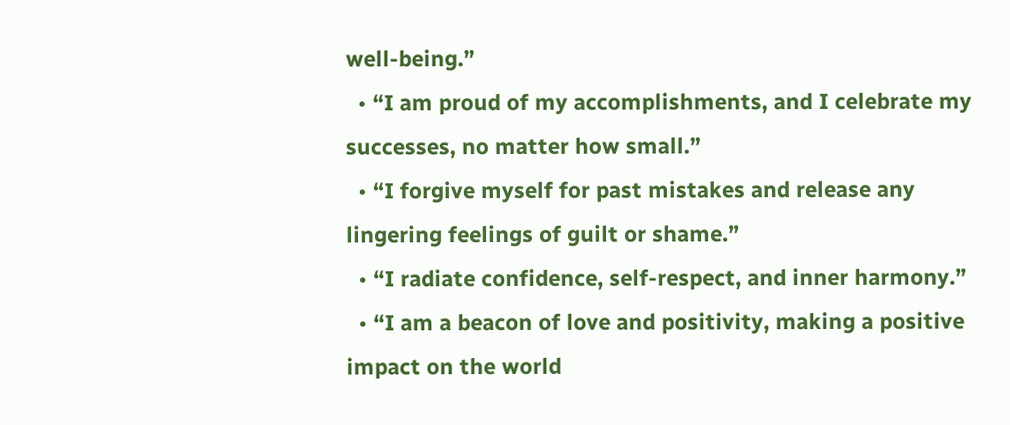well-being.”
  • “I am proud of my accomplishments, and I celebrate my successes, no matter how small.”
  • “I forgive myself for past mistakes and release any lingering feelings of guilt or shame.”
  • “I radiate confidence, self-respect, and inner harmony.”
  • “I am a beacon of love and positivity, making a positive impact on the world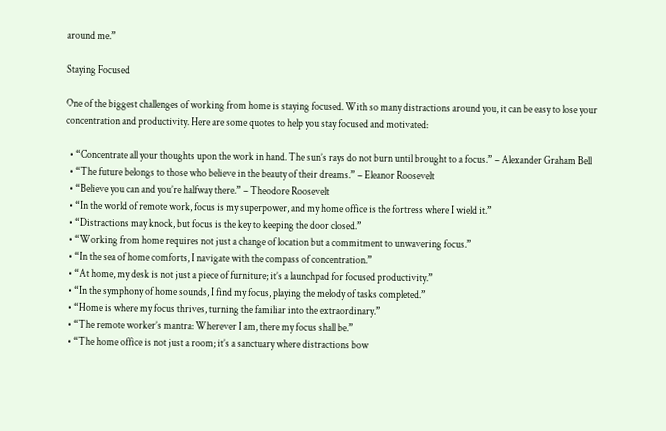around me.”

Staying Focused

One of the biggest challenges of working from home is staying focused. With so many distractions around you, it can be easy to lose your concentration and productivity. Here are some quotes to help you stay focused and motivated:

  • “Concentrate all your thoughts upon the work in hand. The sun’s rays do not burn until brought to a focus.” – Alexander Graham Bell
  • “The future belongs to those who believe in the beauty of their dreams.” – Eleanor Roosevelt
  • “Believe you can and you’re halfway there.” – Theodore Roosevelt
  • “In the world of remote work, focus is my superpower, and my home office is the fortress where I wield it.”
  • “Distractions may knock, but focus is the key to keeping the door closed.”
  • “Working from home requires not just a change of location but a commitment to unwavering focus.”
  • “In the sea of home comforts, I navigate with the compass of concentration.”
  • “At home, my desk is not just a piece of furniture; it’s a launchpad for focused productivity.”
  • “In the symphony of home sounds, I find my focus, playing the melody of tasks completed.”
  • “Home is where my focus thrives, turning the familiar into the extraordinary.”
  • “The remote worker’s mantra: Wherever I am, there my focus shall be.”
  • “The home office is not just a room; it’s a sanctuary where distractions bow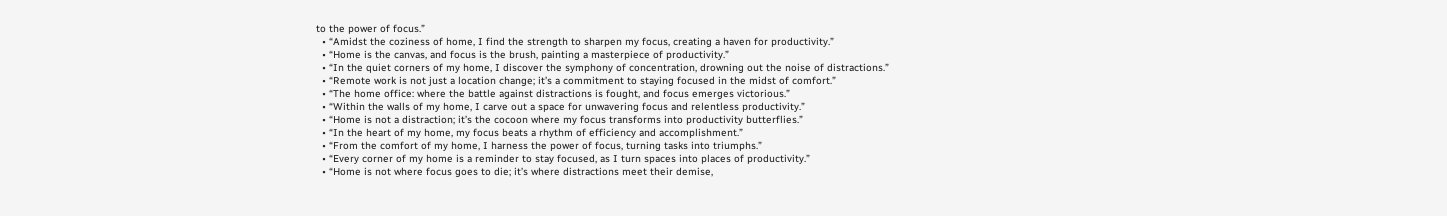to the power of focus.”
  • “Amidst the coziness of home, I find the strength to sharpen my focus, creating a haven for productivity.”
  • “Home is the canvas, and focus is the brush, painting a masterpiece of productivity.”
  • “In the quiet corners of my home, I discover the symphony of concentration, drowning out the noise of distractions.”
  • “Remote work is not just a location change; it’s a commitment to staying focused in the midst of comfort.”
  • “The home office: where the battle against distractions is fought, and focus emerges victorious.”
  • “Within the walls of my home, I carve out a space for unwavering focus and relentless productivity.”
  • “Home is not a distraction; it’s the cocoon where my focus transforms into productivity butterflies.”
  • “In the heart of my home, my focus beats a rhythm of efficiency and accomplishment.”
  • “From the comfort of my home, I harness the power of focus, turning tasks into triumphs.”
  • “Every corner of my home is a reminder to stay focused, as I turn spaces into places of productivity.”
  • “Home is not where focus goes to die; it’s where distractions meet their demise,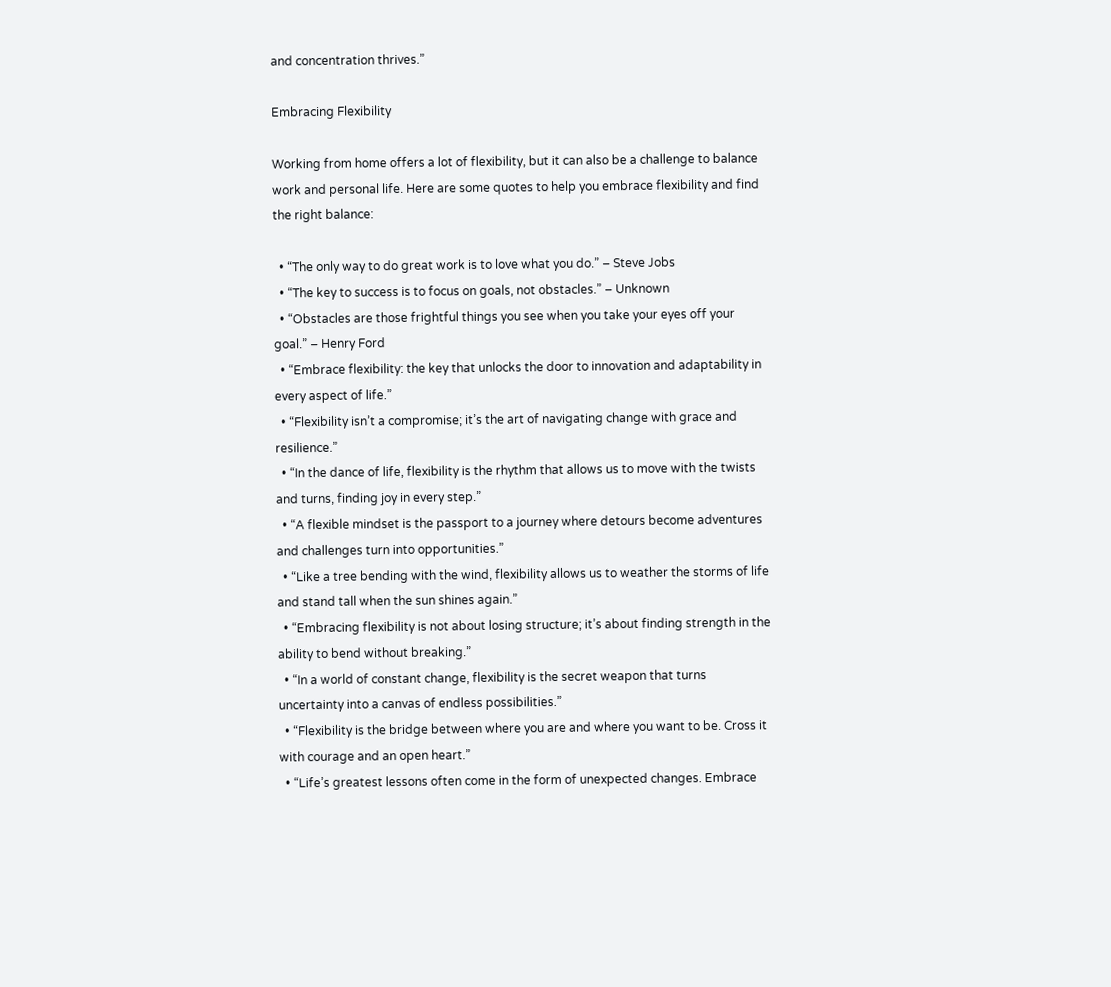and concentration thrives.”

Embracing Flexibility

Working from home offers a lot of flexibility, but it can also be a challenge to balance work and personal life. Here are some quotes to help you embrace flexibility and find the right balance:

  • “The only way to do great work is to love what you do.” – Steve Jobs
  • “The key to success is to focus on goals, not obstacles.” – Unknown
  • “Obstacles are those frightful things you see when you take your eyes off your goal.” – Henry Ford
  • “Embrace flexibility: the key that unlocks the door to innovation and adaptability in every aspect of life.”
  • “Flexibility isn’t a compromise; it’s the art of navigating change with grace and resilience.”
  • “In the dance of life, flexibility is the rhythm that allows us to move with the twists and turns, finding joy in every step.”
  • “A flexible mindset is the passport to a journey where detours become adventures and challenges turn into opportunities.”
  • “Like a tree bending with the wind, flexibility allows us to weather the storms of life and stand tall when the sun shines again.”
  • “Embracing flexibility is not about losing structure; it’s about finding strength in the ability to bend without breaking.”
  • “In a world of constant change, flexibility is the secret weapon that turns uncertainty into a canvas of endless possibilities.”
  • “Flexibility is the bridge between where you are and where you want to be. Cross it with courage and an open heart.”
  • “Life’s greatest lessons often come in the form of unexpected changes. Embrace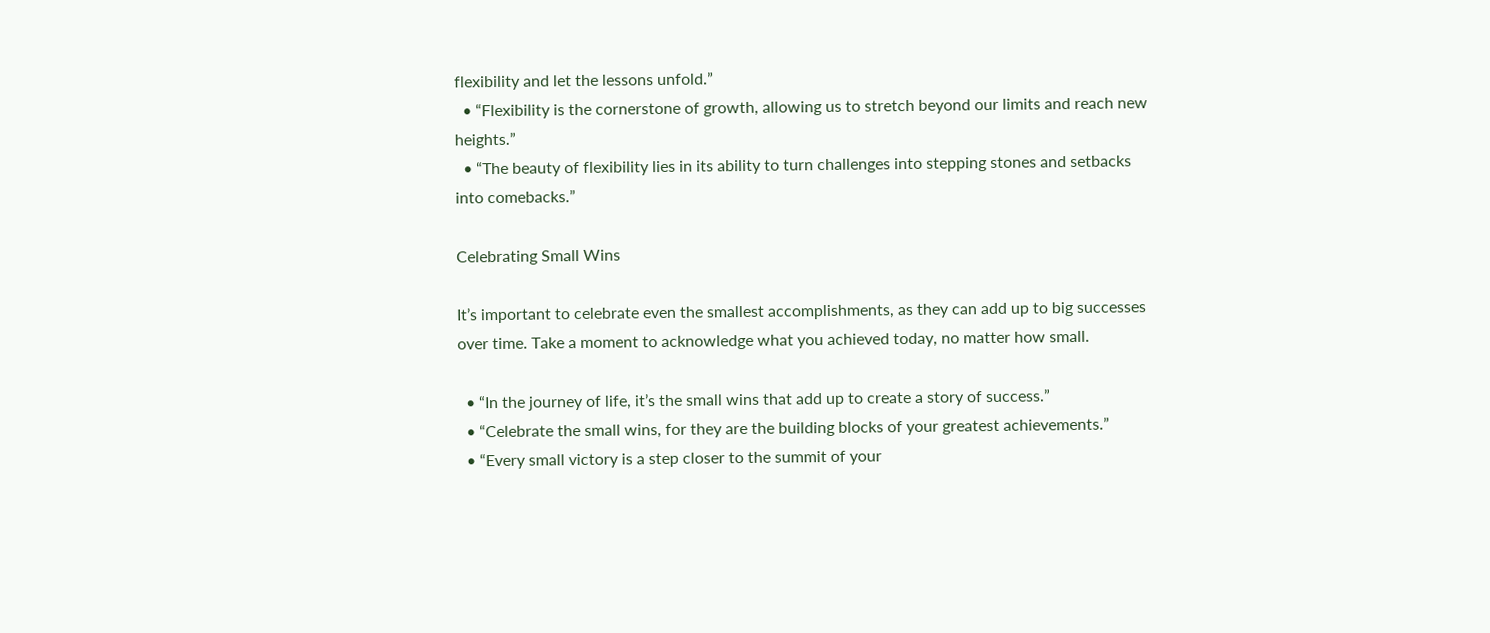flexibility and let the lessons unfold.”
  • “Flexibility is the cornerstone of growth, allowing us to stretch beyond our limits and reach new heights.”
  • “The beauty of flexibility lies in its ability to turn challenges into stepping stones and setbacks into comebacks.”

Celebrating Small Wins

It’s important to celebrate even the smallest accomplishments, as they can add up to big successes over time. Take a moment to acknowledge what you achieved today, no matter how small.

  • “In the journey of life, it’s the small wins that add up to create a story of success.”
  • “Celebrate the small wins, for they are the building blocks of your greatest achievements.”
  • “Every small victory is a step closer to the summit of your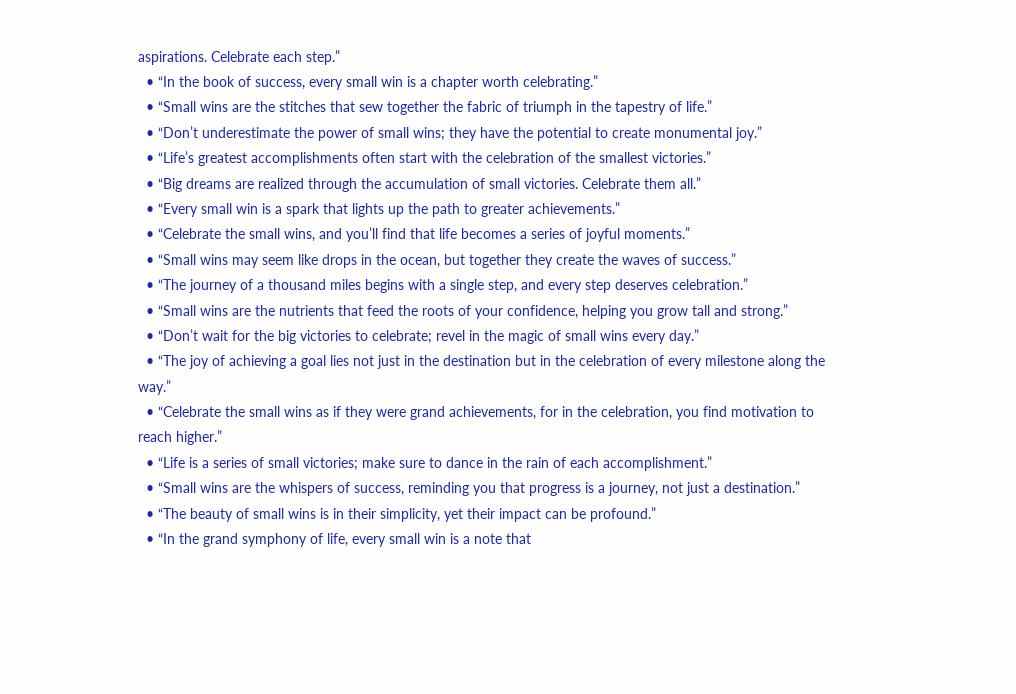aspirations. Celebrate each step.”
  • “In the book of success, every small win is a chapter worth celebrating.”
  • “Small wins are the stitches that sew together the fabric of triumph in the tapestry of life.”
  • “Don’t underestimate the power of small wins; they have the potential to create monumental joy.”
  • “Life’s greatest accomplishments often start with the celebration of the smallest victories.”
  • “Big dreams are realized through the accumulation of small victories. Celebrate them all.”
  • “Every small win is a spark that lights up the path to greater achievements.”
  • “Celebrate the small wins, and you’ll find that life becomes a series of joyful moments.”
  • “Small wins may seem like drops in the ocean, but together they create the waves of success.”
  • “The journey of a thousand miles begins with a single step, and every step deserves celebration.”
  • “Small wins are the nutrients that feed the roots of your confidence, helping you grow tall and strong.”
  • “Don’t wait for the big victories to celebrate; revel in the magic of small wins every day.”
  • “The joy of achieving a goal lies not just in the destination but in the celebration of every milestone along the way.”
  • “Celebrate the small wins as if they were grand achievements, for in the celebration, you find motivation to reach higher.”
  • “Life is a series of small victories; make sure to dance in the rain of each accomplishment.”
  • “Small wins are the whispers of success, reminding you that progress is a journey, not just a destination.”
  • “The beauty of small wins is in their simplicity, yet their impact can be profound.”
  • “In the grand symphony of life, every small win is a note that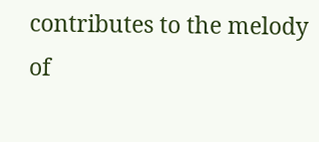contributes to the melody of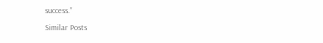success.”

Similar Posts